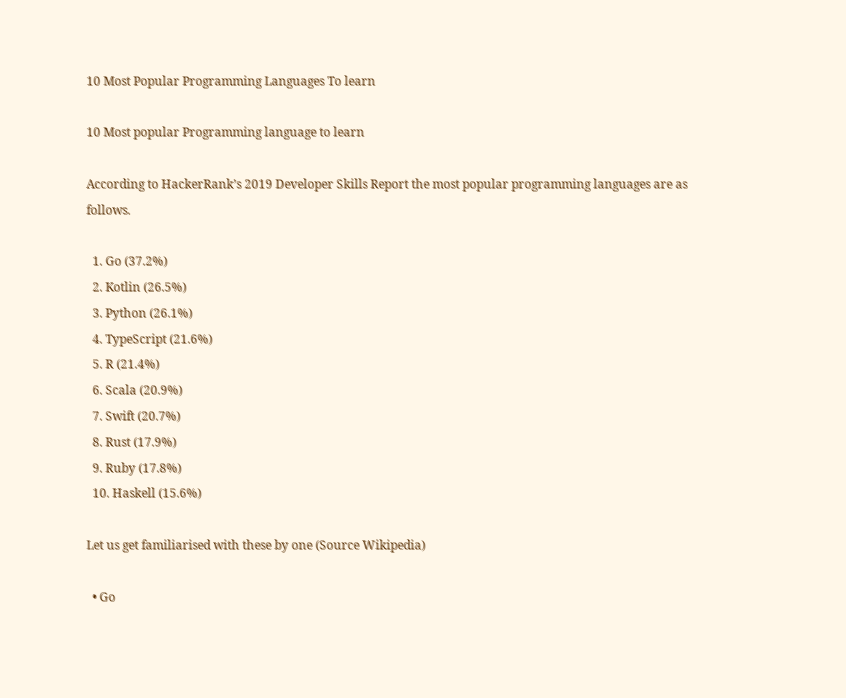10 Most Popular Programming Languages To learn

10 Most popular Programming language to learn

According to HackerRank’s 2019 Developer Skills Report the most popular programming languages are as follows.

  1. Go (37.2%)
  2. Kotlin (26.5%)
  3. Python (26.1%)
  4. TypeScript (21.6%)
  5. R (21.4%)
  6. Scala (20.9%)
  7. Swift (20.7%)
  8. Rust (17.9%)
  9. Ruby (17.8%)
  10. Haskell (15.6%)

Let us get familiarised with these by one (Source Wikipedia)

  • Go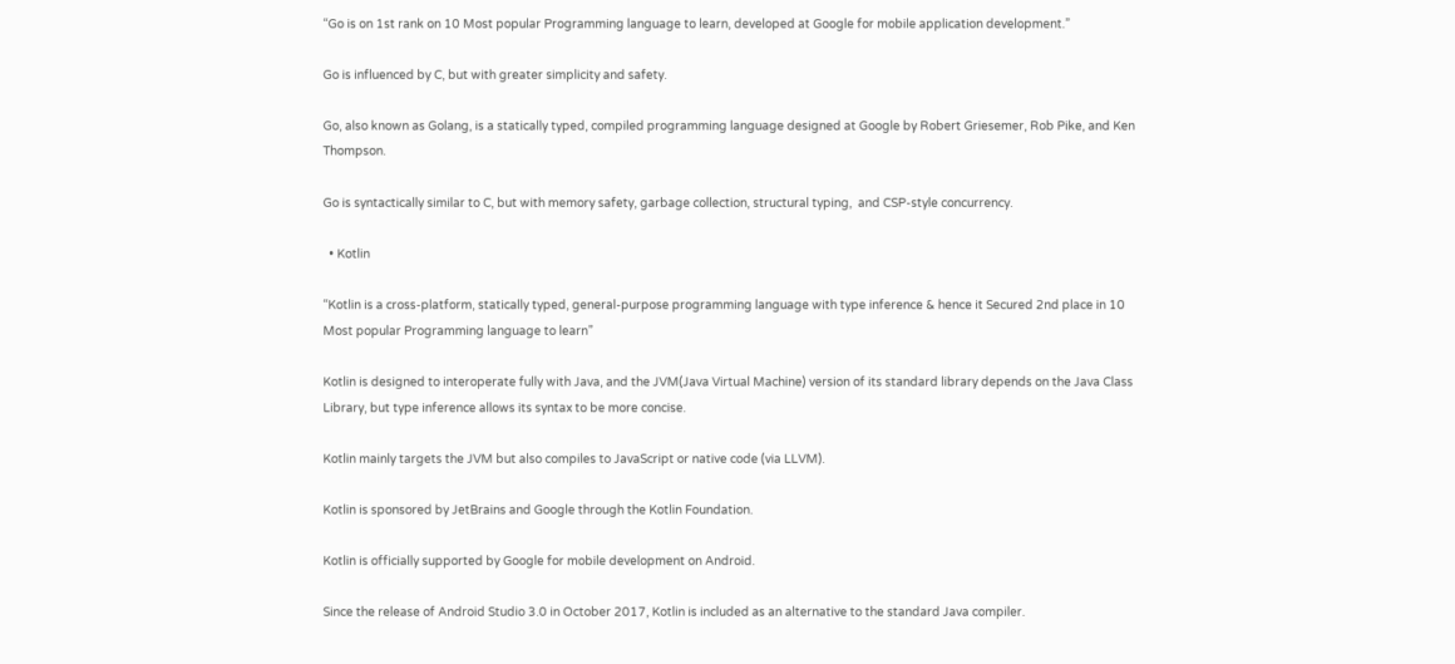“Go is on 1st rank on 10 Most popular Programming language to learn, developed at Google for mobile application development.”

Go is influenced by C, but with greater simplicity and safety.

Go, also known as Golang, is a statically typed, compiled programming language designed at Google by Robert Griesemer, Rob Pike, and Ken Thompson.

Go is syntactically similar to C, but with memory safety, garbage collection, structural typing,  and CSP-style concurrency.

  • Kotlin

“Kotlin is a cross-platform, statically typed, general-purpose programming language with type inference & hence it Secured 2nd place in 10 Most popular Programming language to learn”

Kotlin is designed to interoperate fully with Java, and the JVM(Java Virtual Machine) version of its standard library depends on the Java Class Library, but type inference allows its syntax to be more concise.

Kotlin mainly targets the JVM but also compiles to JavaScript or native code (via LLVM).

Kotlin is sponsored by JetBrains and Google through the Kotlin Foundation.

Kotlin is officially supported by Google for mobile development on Android.

Since the release of Android Studio 3.0 in October 2017, Kotlin is included as an alternative to the standard Java compiler.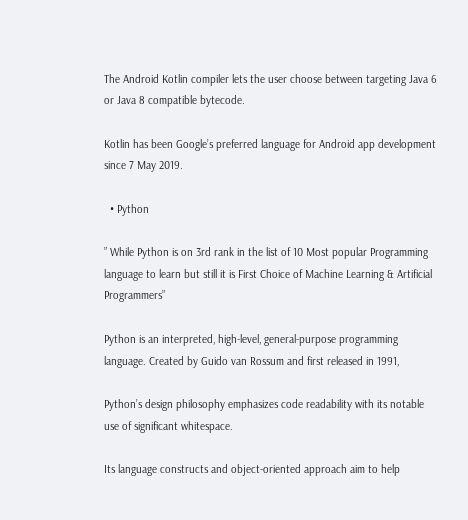The Android Kotlin compiler lets the user choose between targeting Java 6 or Java 8 compatible bytecode.

Kotlin has been Google’s preferred language for Android app development since 7 May 2019.

  • Python

” While Python is on 3rd rank in the list of 10 Most popular Programming language to learn but still it is First Choice of Machine Learning & Artificial Programmers”

Python is an interpreted, high-level, general-purpose programming language. Created by Guido van Rossum and first released in 1991,

Python’s design philosophy emphasizes code readability with its notable use of significant whitespace.

Its language constructs and object-oriented approach aim to help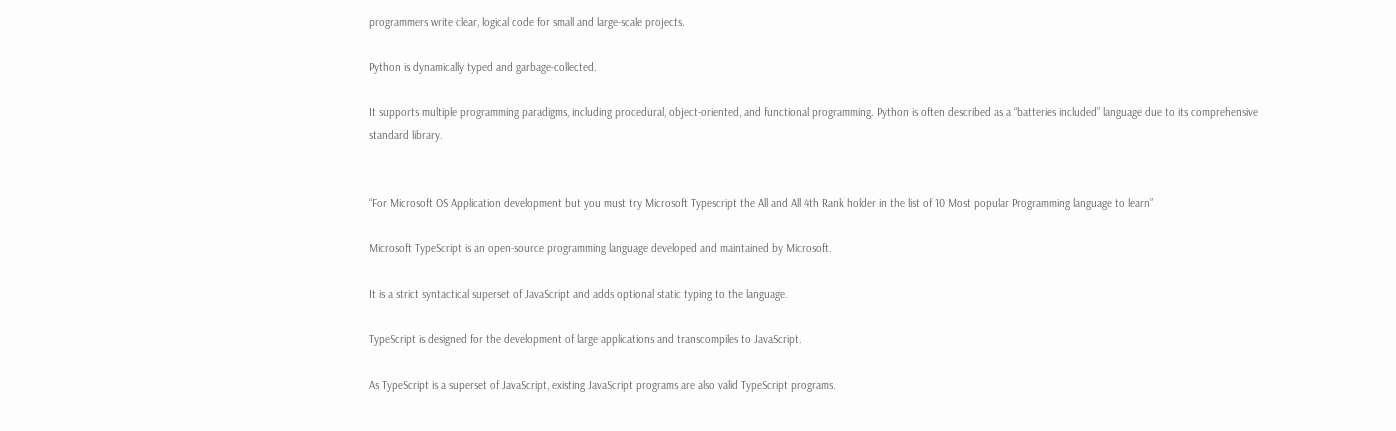programmers write clear, logical code for small and large-scale projects.

Python is dynamically typed and garbage-collected.

It supports multiple programming paradigms, including procedural, object-oriented, and functional programming. Python is often described as a “batteries included” language due to its comprehensive standard library.


“For Microsoft OS Application development but you must try Microsoft Typescript the All and All 4th Rank holder in the list of 10 Most popular Programming language to learn”

Microsoft TypeScript is an open-source programming language developed and maintained by Microsoft.

It is a strict syntactical superset of JavaScript and adds optional static typing to the language.

TypeScript is designed for the development of large applications and transcompiles to JavaScript.

As TypeScript is a superset of JavaScript, existing JavaScript programs are also valid TypeScript programs.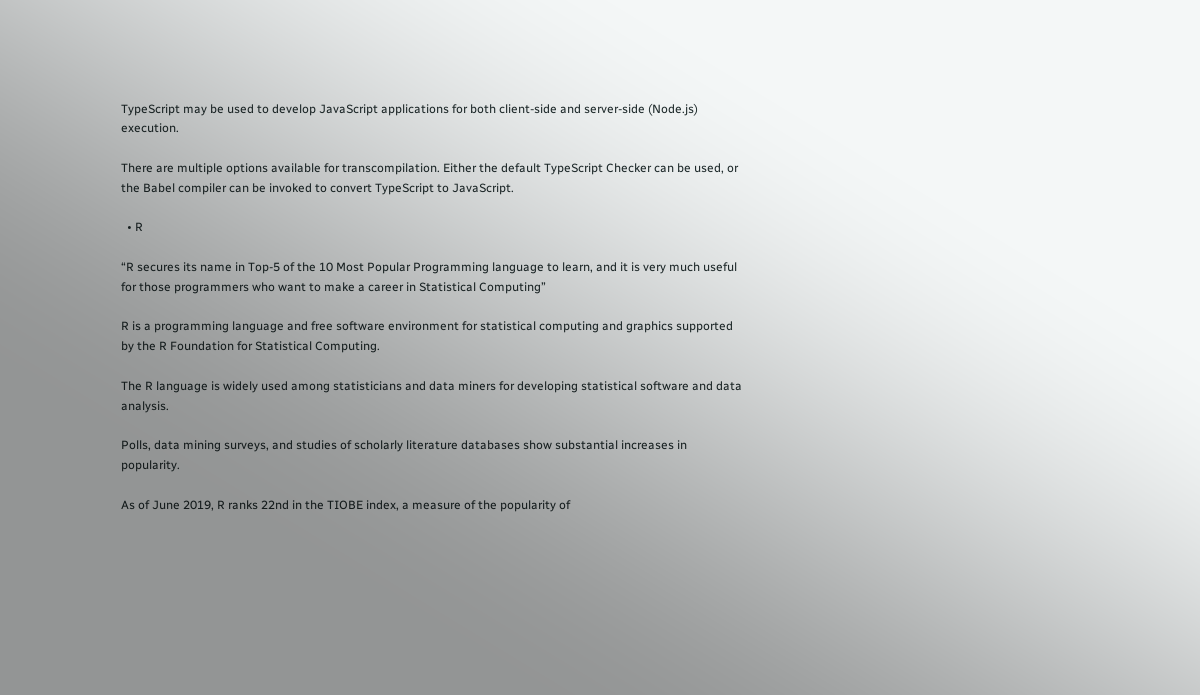TypeScript may be used to develop JavaScript applications for both client-side and server-side (Node.js) execution.

There are multiple options available for transcompilation. Either the default TypeScript Checker can be used, or the Babel compiler can be invoked to convert TypeScript to JavaScript.

  • R

“R secures its name in Top-5 of the 10 Most Popular Programming language to learn, and it is very much useful for those programmers who want to make a career in Statistical Computing”

R is a programming language and free software environment for statistical computing and graphics supported by the R Foundation for Statistical Computing.

The R language is widely used among statisticians and data miners for developing statistical software and data analysis.

Polls, data mining surveys, and studies of scholarly literature databases show substantial increases in popularity.

As of June 2019, R ranks 22nd in the TIOBE index, a measure of the popularity of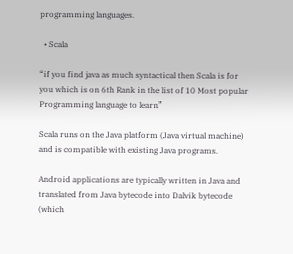programming languages.

  • Scala

“if you find java as much syntactical then Scala is for you which is on 6th Rank in the list of 10 Most popular Programming language to learn”

Scala runs on the Java platform (Java virtual machine) and is compatible with existing Java programs.

Android applications are typically written in Java and translated from Java bytecode into Dalvik bytecode (which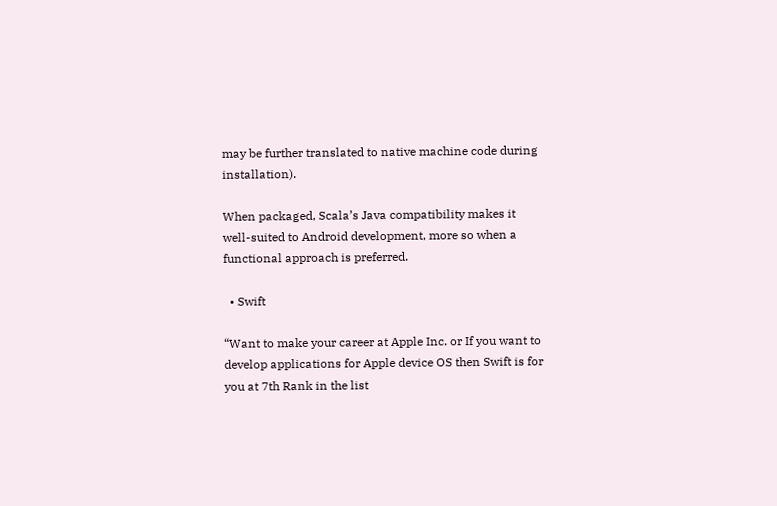may be further translated to native machine code during installation).

When packaged, Scala’s Java compatibility makes it well-suited to Android development, more so when a functional approach is preferred.

  • Swift

“Want to make your career at Apple Inc. or If you want to develop applications for Apple device OS then Swift is for you at 7th Rank in the list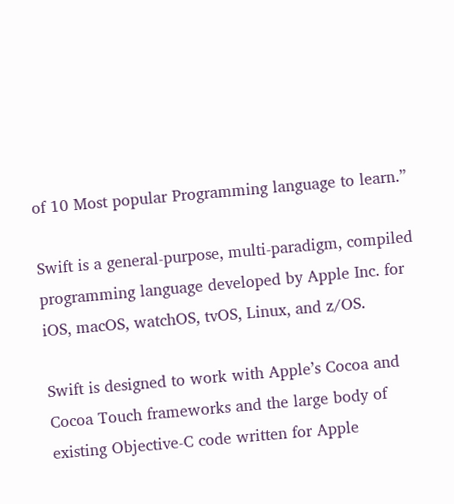of 10 Most popular Programming language to learn.”

Swift is a general-purpose, multi-paradigm, compiled programming language developed by Apple Inc. for iOS, macOS, watchOS, tvOS, Linux, and z/OS.

Swift is designed to work with Apple’s Cocoa and Cocoa Touch frameworks and the large body of existing Objective-C code written for Apple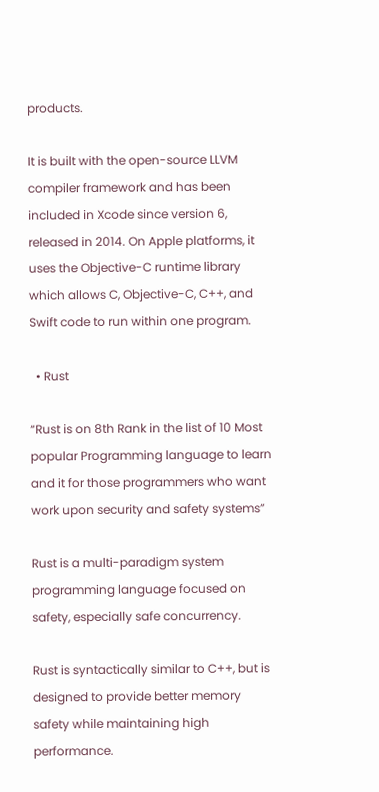products.

It is built with the open-source LLVM compiler framework and has been included in Xcode since version 6, released in 2014. On Apple platforms, it uses the Objective-C runtime library which allows C, Objective-C, C++, and Swift code to run within one program.

  • Rust

“Rust is on 8th Rank in the list of 10 Most popular Programming language to learn and it for those programmers who want work upon security and safety systems”

Rust is a multi-paradigm system programming language focused on safety, especially safe concurrency.

Rust is syntactically similar to C++, but is designed to provide better memory safety while maintaining high performance.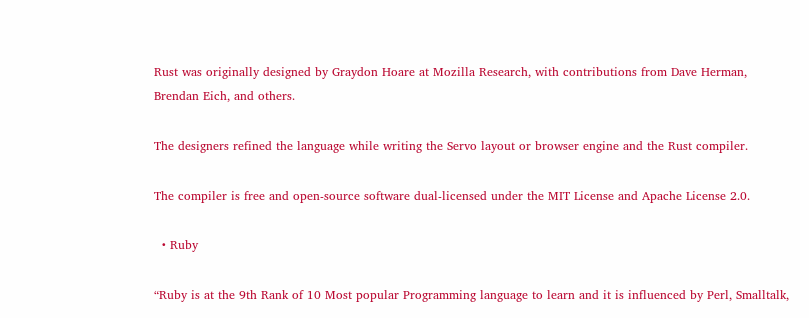Rust was originally designed by Graydon Hoare at Mozilla Research, with contributions from Dave Herman, Brendan Eich, and others.

The designers refined the language while writing the Servo layout or browser engine and the Rust compiler.

The compiler is free and open-source software dual-licensed under the MIT License and Apache License 2.0.

  • Ruby

“Ruby is at the 9th Rank of 10 Most popular Programming language to learn and it is influenced by Perl, Smalltalk,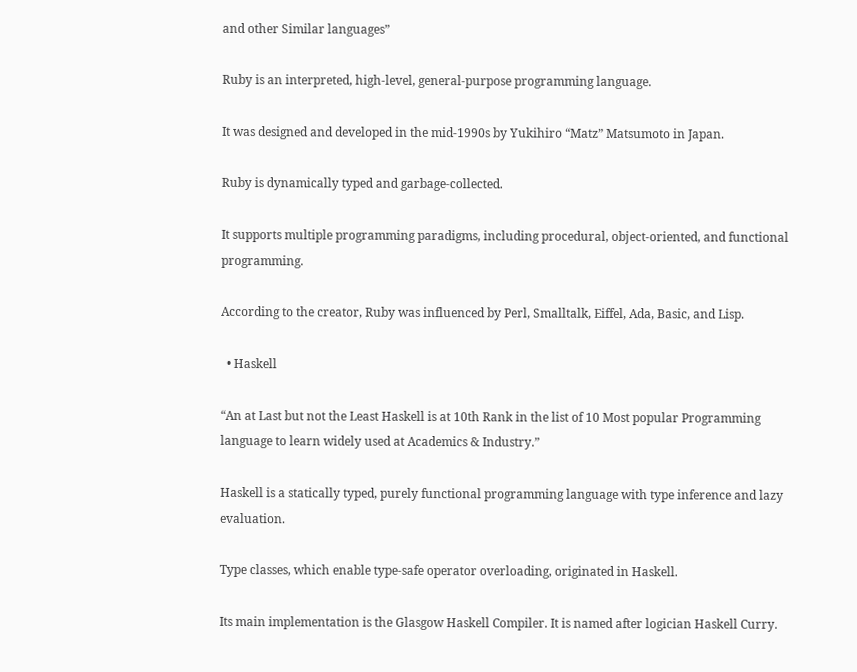and other Similar languages”

Ruby is an interpreted, high-level, general-purpose programming language.

It was designed and developed in the mid-1990s by Yukihiro “Matz” Matsumoto in Japan.

Ruby is dynamically typed and garbage-collected.

It supports multiple programming paradigms, including procedural, object-oriented, and functional programming.

According to the creator, Ruby was influenced by Perl, Smalltalk, Eiffel, Ada, Basic, and Lisp.

  • Haskell

“An at Last but not the Least Haskell is at 10th Rank in the list of 10 Most popular Programming language to learn widely used at Academics & Industry.”

Haskell is a statically typed, purely functional programming language with type inference and lazy evaluation.

Type classes, which enable type-safe operator overloading, originated in Haskell.

Its main implementation is the Glasgow Haskell Compiler. It is named after logician Haskell Curry.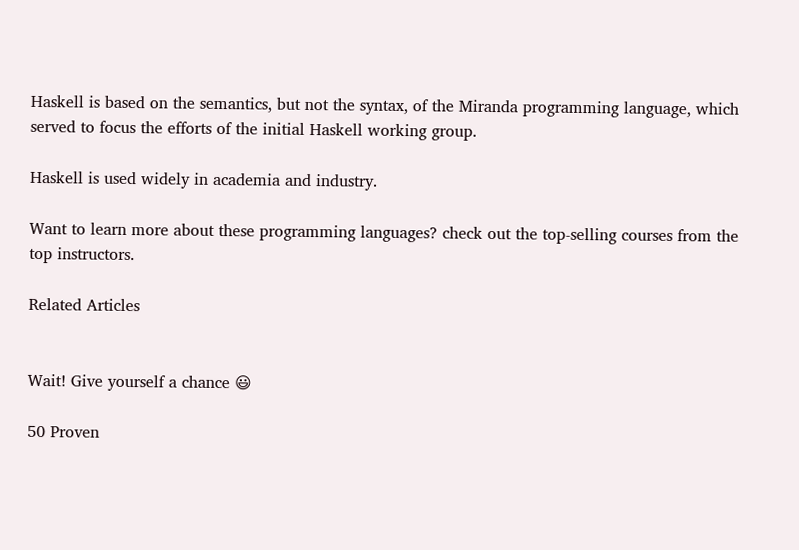Haskell is based on the semantics, but not the syntax, of the Miranda programming language, which served to focus the efforts of the initial Haskell working group.

Haskell is used widely in academia and industry.

Want to learn more about these programming languages? check out the top-selling courses from the top instructors.

Related Articles


Wait! Give yourself a chance 😃

50 Proven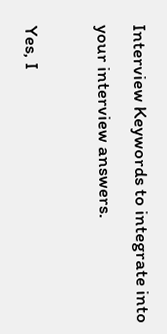Interview Keywords to integrate into your interview answers.

Yes, I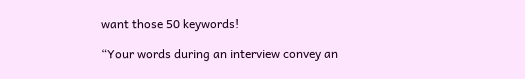want those 50 keywords!

“Your words during an interview convey an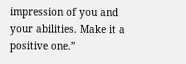impression of you and your abilities. Make it a positive one.”